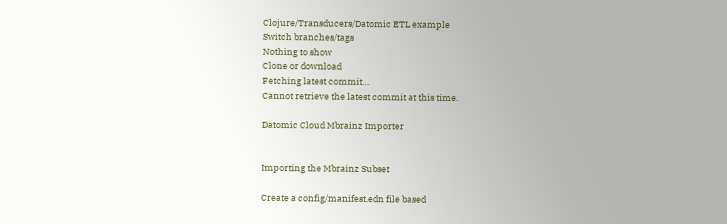Clojure/Transducers/Datomic ETL example
Switch branches/tags
Nothing to show
Clone or download
Fetching latest commit…
Cannot retrieve the latest commit at this time.

Datomic Cloud Mbrainz Importer


Importing the Mbrainz Subset

Create a config/manifest.edn file based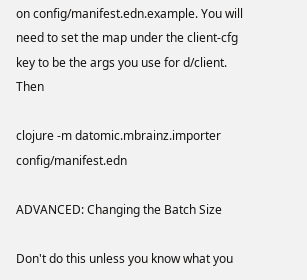on config/manifest.edn.example. You will need to set the map under the client-cfg key to be the args you use for d/client. Then

clojure -m datomic.mbrainz.importer config/manifest.edn

ADVANCED: Changing the Batch Size

Don't do this unless you know what you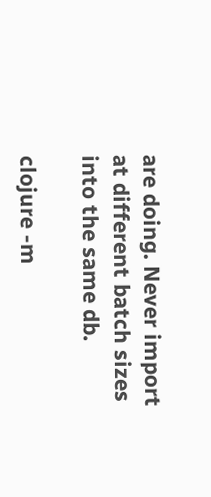are doing. Never import at different batch sizes into the same db.

clojure -m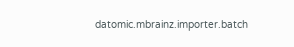datomic.mbrainz.importer.batch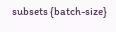subsets {batch-size}